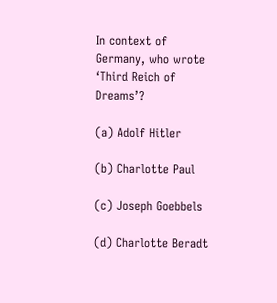In context of Germany, who wrote ‘Third Reich of Dreams’?

(a) Adolf Hitler

(b) Charlotte Paul

(c) Joseph Goebbels

(d) Charlotte Beradt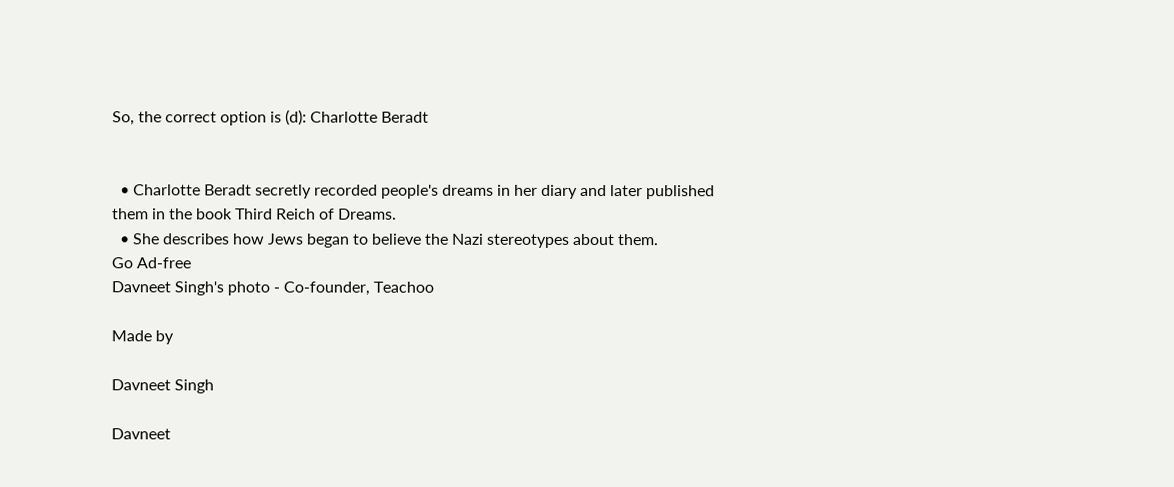So, the correct option is (d): Charlotte Beradt


  • Charlotte Beradt secretly recorded people's dreams in her diary and later published them in the book Third Reich of Dreams.
  • She describes how Jews began to believe the Nazi stereotypes about them.
Go Ad-free
Davneet Singh's photo - Co-founder, Teachoo

Made by

Davneet Singh

Davneet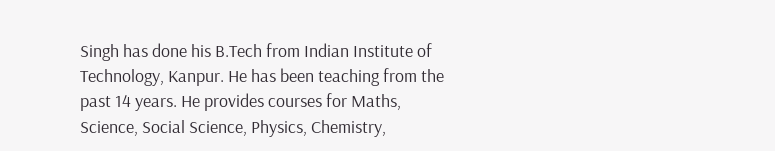Singh has done his B.Tech from Indian Institute of Technology, Kanpur. He has been teaching from the past 14 years. He provides courses for Maths, Science, Social Science, Physics, Chemistry,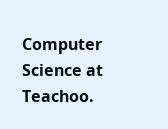Computer Science at Teachoo.